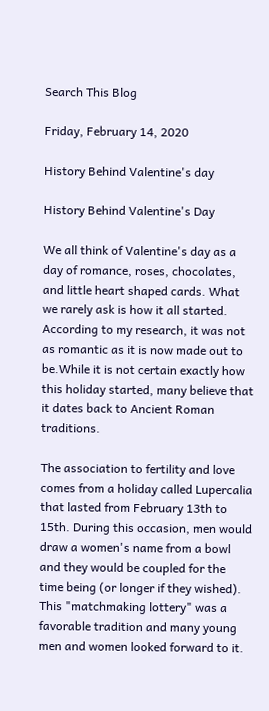Search This Blog

Friday, February 14, 2020

History Behind Valentine's day

History Behind Valentine's Day

We all think of Valentine's day as a day of romance, roses, chocolates, and little heart shaped cards. What we rarely ask is how it all started. According to my research, it was not as romantic as it is now made out to be.While it is not certain exactly how this holiday started, many believe that it dates back to Ancient Roman traditions.

The association to fertility and love comes from a holiday called Lupercalia that lasted from February 13th to 15th. During this occasion, men would draw a women's name from a bowl and they would be coupled for the time being (or longer if they wished). This "matchmaking lottery" was a favorable tradition and many young men and women looked forward to it.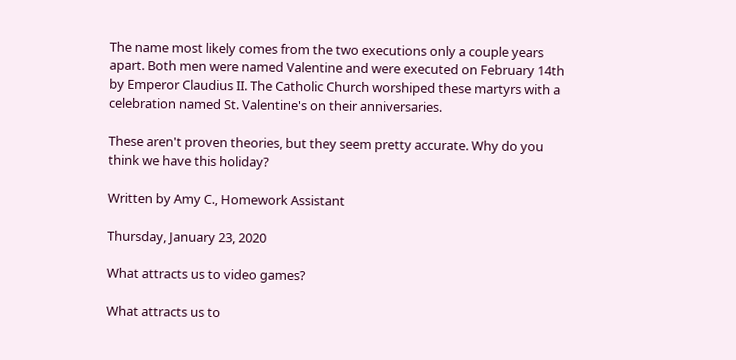The name most likely comes from the two executions only a couple years apart. Both men were named Valentine and were executed on February 14th by Emperor Claudius II. The Catholic Church worshiped these martyrs with a celebration named St. Valentine's on their anniversaries.

These aren't proven theories, but they seem pretty accurate. Why do you think we have this holiday?

Written by Amy C., Homework Assistant

Thursday, January 23, 2020

What attracts us to video games?

What attracts us to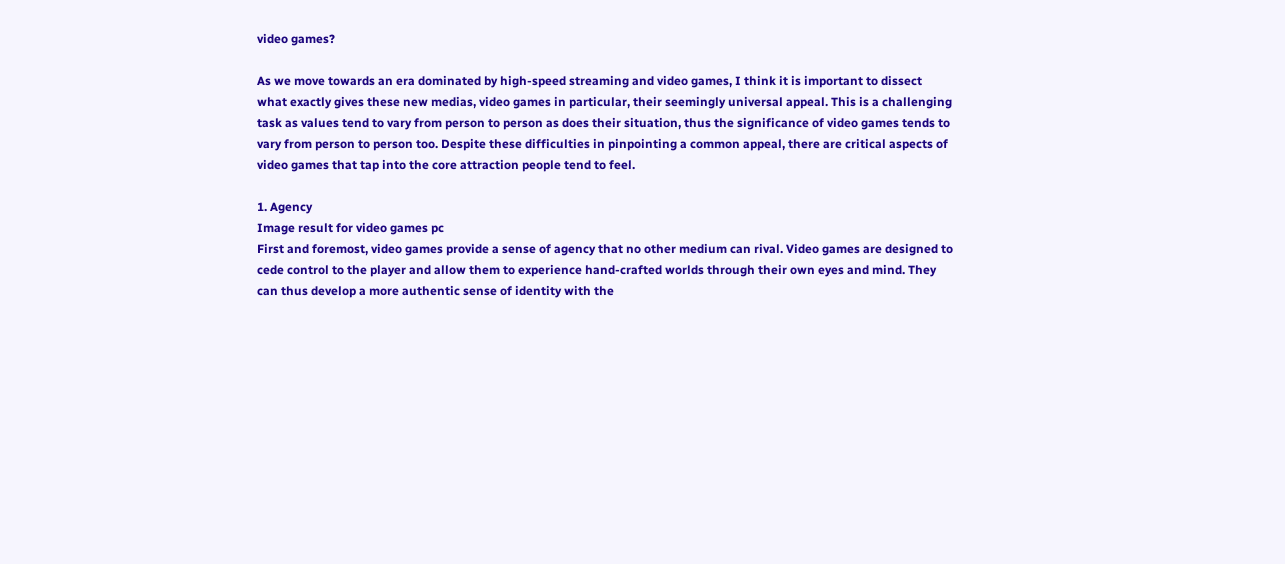video games?

As we move towards an era dominated by high-speed streaming and video games, I think it is important to dissect what exactly gives these new medias, video games in particular, their seemingly universal appeal. This is a challenging task as values tend to vary from person to person as does their situation, thus the significance of video games tends to vary from person to person too. Despite these difficulties in pinpointing a common appeal, there are critical aspects of video games that tap into the core attraction people tend to feel.

1. Agency
Image result for video games pc
First and foremost, video games provide a sense of agency that no other medium can rival. Video games are designed to cede control to the player and allow them to experience hand-crafted worlds through their own eyes and mind. They can thus develop a more authentic sense of identity with the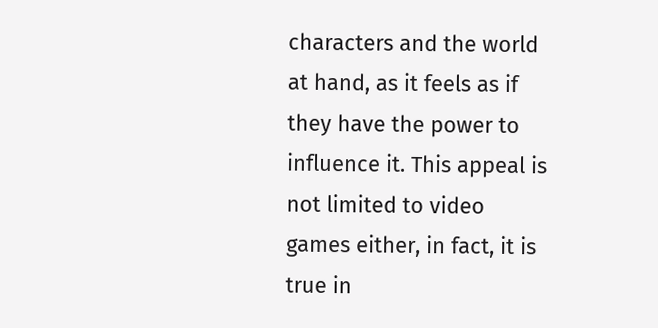characters and the world at hand, as it feels as if they have the power to influence it. This appeal is not limited to video games either, in fact, it is true in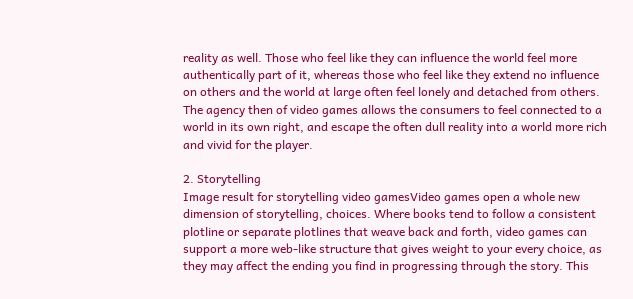reality as well. Those who feel like they can influence the world feel more authentically part of it, whereas those who feel like they extend no influence on others and the world at large often feel lonely and detached from others. The agency then of video games allows the consumers to feel connected to a world in its own right, and escape the often dull reality into a world more rich and vivid for the player.

2. Storytelling
Image result for storytelling video gamesVideo games open a whole new dimension of storytelling, choices. Where books tend to follow a consistent plotline or separate plotlines that weave back and forth, video games can support a more web-like structure that gives weight to your every choice, as they may affect the ending you find in progressing through the story. This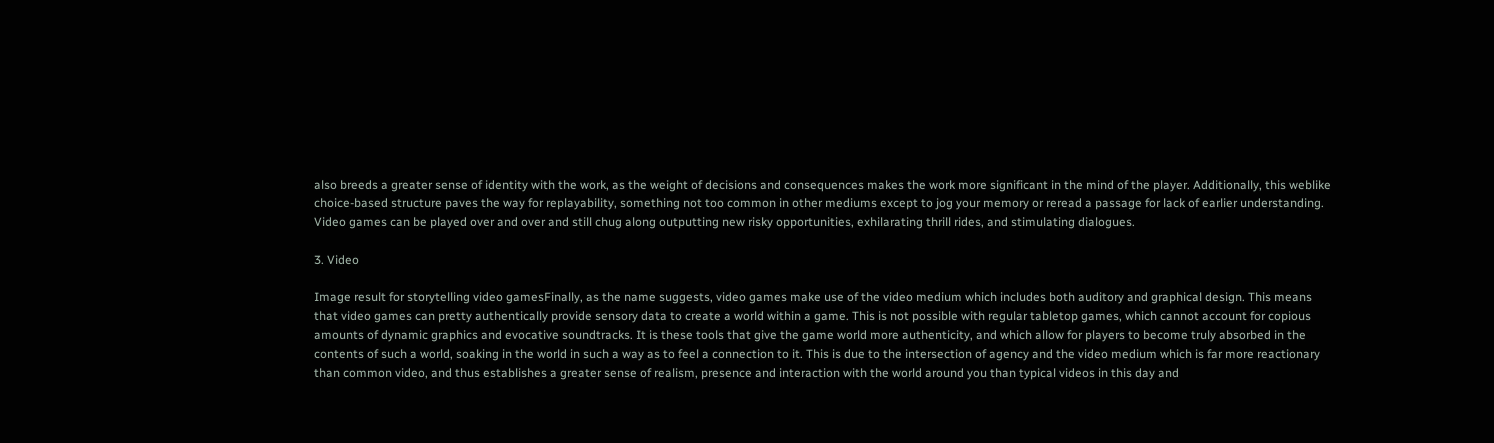also breeds a greater sense of identity with the work, as the weight of decisions and consequences makes the work more significant in the mind of the player. Additionally, this weblike choice-based structure paves the way for replayability, something not too common in other mediums except to jog your memory or reread a passage for lack of earlier understanding. Video games can be played over and over and still chug along outputting new risky opportunities, exhilarating thrill rides, and stimulating dialogues.

3. Video

Image result for storytelling video gamesFinally, as the name suggests, video games make use of the video medium which includes both auditory and graphical design. This means that video games can pretty authentically provide sensory data to create a world within a game. This is not possible with regular tabletop games, which cannot account for copious amounts of dynamic graphics and evocative soundtracks. It is these tools that give the game world more authenticity, and which allow for players to become truly absorbed in the contents of such a world, soaking in the world in such a way as to feel a connection to it. This is due to the intersection of agency and the video medium which is far more reactionary than common video, and thus establishes a greater sense of realism, presence and interaction with the world around you than typical videos in this day and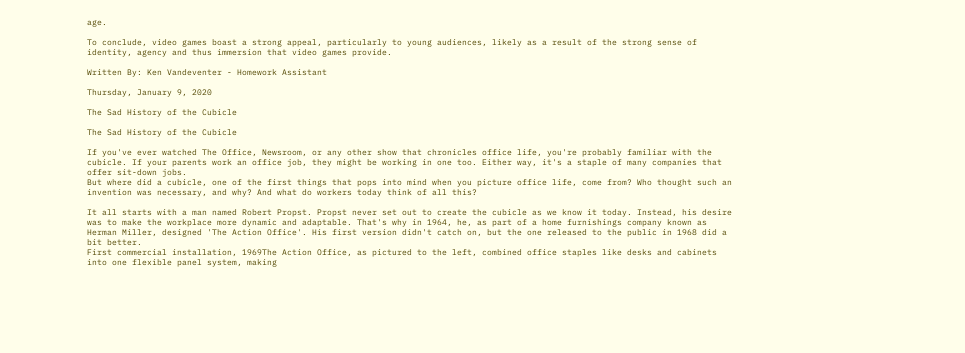age.

To conclude, video games boast a strong appeal, particularly to young audiences, likely as a result of the strong sense of identity, agency and thus immersion that video games provide.

Written By: Ken Vandeventer - Homework Assistant

Thursday, January 9, 2020

The Sad History of the Cubicle

The Sad History of the Cubicle

If you've ever watched The Office, Newsroom, or any other show that chronicles office life, you're probably familiar with the cubicle. If your parents work an office job, they might be working in one too. Either way, it's a staple of many companies that offer sit-down jobs.
But where did a cubicle, one of the first things that pops into mind when you picture office life, come from? Who thought such an invention was necessary, and why? And what do workers today think of all this?

It all starts with a man named Robert Propst. Propst never set out to create the cubicle as we know it today. Instead, his desire was to make the workplace more dynamic and adaptable. That's why in 1964, he, as part of a home furnishings company known as Herman Miller, designed 'The Action Office'. His first version didn't catch on, but the one released to the public in 1968 did a bit better.
First commercial installation, 1969The Action Office, as pictured to the left, combined office staples like desks and cabinets into one flexible panel system, making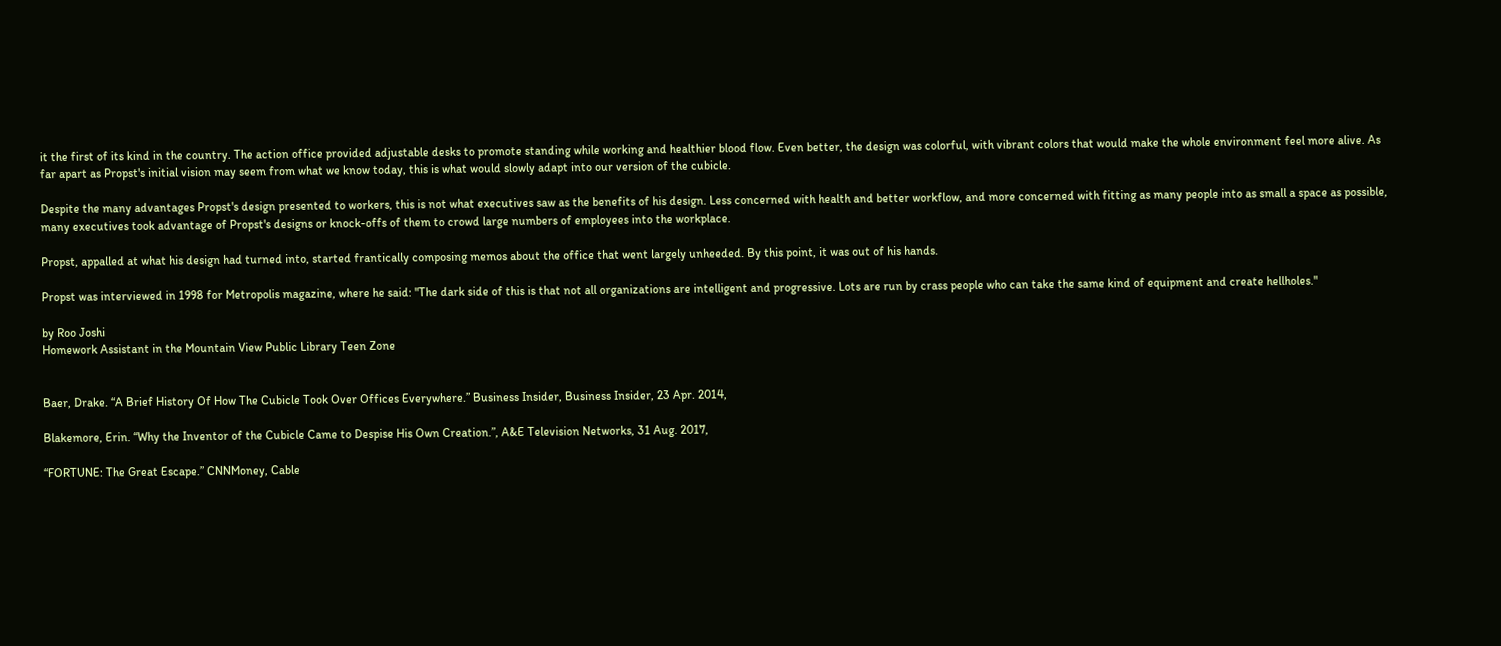it the first of its kind in the country. The action office provided adjustable desks to promote standing while working and healthier blood flow. Even better, the design was colorful, with vibrant colors that would make the whole environment feel more alive. As far apart as Propst's initial vision may seem from what we know today, this is what would slowly adapt into our version of the cubicle.

Despite the many advantages Propst's design presented to workers, this is not what executives saw as the benefits of his design. Less concerned with health and better workflow, and more concerned with fitting as many people into as small a space as possible, many executives took advantage of Propst's designs or knock-offs of them to crowd large numbers of employees into the workplace.

Propst, appalled at what his design had turned into, started frantically composing memos about the office that went largely unheeded. By this point, it was out of his hands.

Propst was interviewed in 1998 for Metropolis magazine, where he said: "The dark side of this is that not all organizations are intelligent and progressive. Lots are run by crass people who can take the same kind of equipment and create hellholes."

by Roo Joshi
Homework Assistant in the Mountain View Public Library Teen Zone


Baer, Drake. “A Brief History Of How The Cubicle Took Over Offices Everywhere.” Business Insider, Business Insider, 23 Apr. 2014,

Blakemore, Erin. “Why the Inventor of the Cubicle Came to Despise His Own Creation.”, A&E Television Networks, 31 Aug. 2017,

“FORTUNE: The Great Escape.” CNNMoney, Cable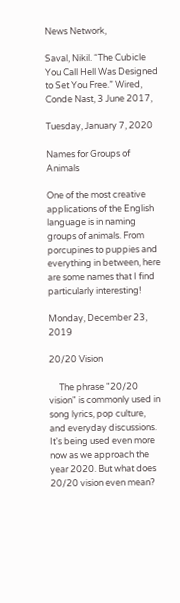News Network,

Saval, Nikil. “The Cubicle You Call Hell Was Designed to Set You Free.” Wired, Conde Nast, 3 June 2017,

Tuesday, January 7, 2020

Names for Groups of Animals

One of the most creative applications of the English language is in naming groups of animals. From porcupines to puppies and everything in between, here are some names that I find particularly interesting!

Monday, December 23, 2019

20/20 Vision

     The phrase "20/20 vision" is commonly used in song lyrics, pop culture, and everyday discussions. It's being used even more now as we approach the year 2020. But what does 20/20 vision even mean?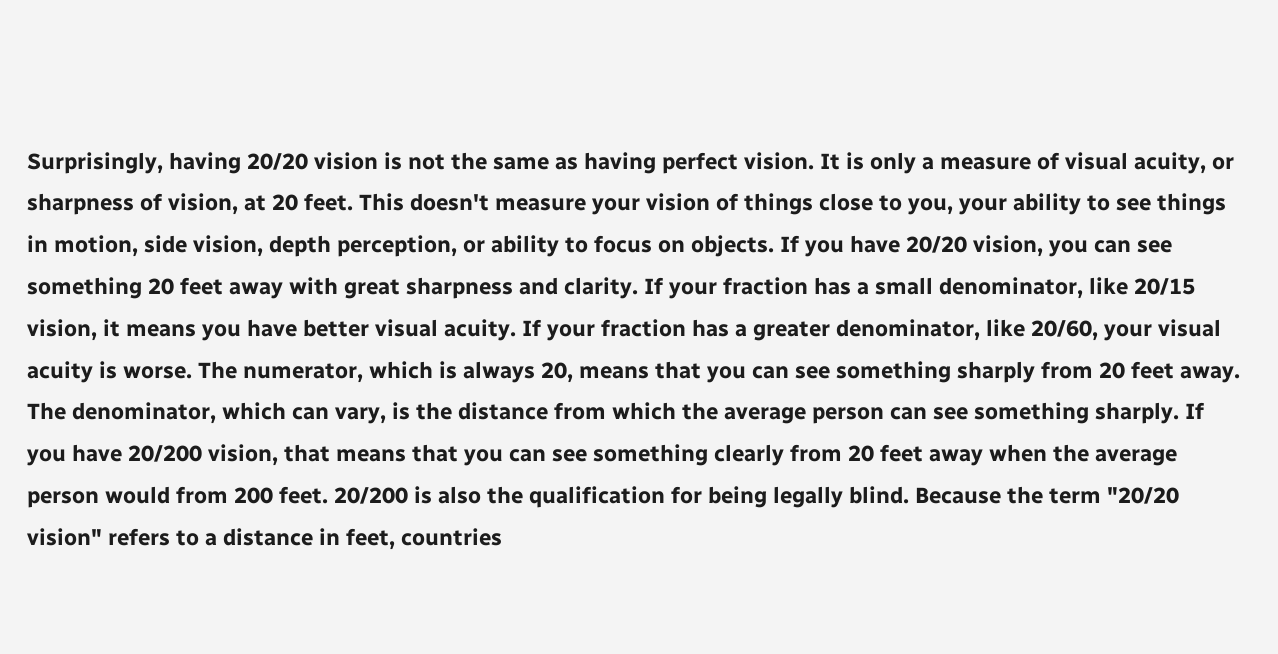Surprisingly, having 20/20 vision is not the same as having perfect vision. It is only a measure of visual acuity, or sharpness of vision, at 20 feet. This doesn't measure your vision of things close to you, your ability to see things in motion, side vision, depth perception, or ability to focus on objects. If you have 20/20 vision, you can see something 20 feet away with great sharpness and clarity. If your fraction has a small denominator, like 20/15 vision, it means you have better visual acuity. If your fraction has a greater denominator, like 20/60, your visual acuity is worse. The numerator, which is always 20, means that you can see something sharply from 20 feet away. The denominator, which can vary, is the distance from which the average person can see something sharply. If you have 20/200 vision, that means that you can see something clearly from 20 feet away when the average person would from 200 feet. 20/200 is also the qualification for being legally blind. Because the term "20/20 vision" refers to a distance in feet, countries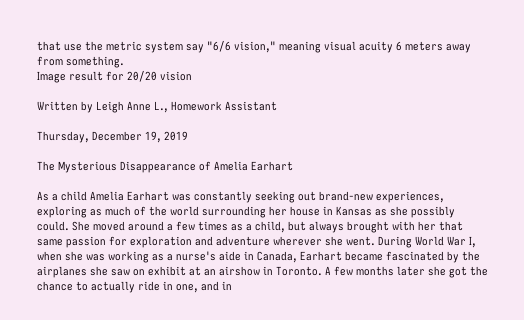that use the metric system say "6/6 vision," meaning visual acuity 6 meters away from something.
Image result for 20/20 vision

Written by Leigh Anne L., Homework Assistant

Thursday, December 19, 2019

The Mysterious Disappearance of Amelia Earhart

As a child Amelia Earhart was constantly seeking out brand-new experiences, exploring as much of the world surrounding her house in Kansas as she possibly could. She moved around a few times as a child, but always brought with her that same passion for exploration and adventure wherever she went. During World War I, when she was working as a nurse's aide in Canada, Earhart became fascinated by the airplanes she saw on exhibit at an airshow in Toronto. A few months later she got the chance to actually ride in one, and in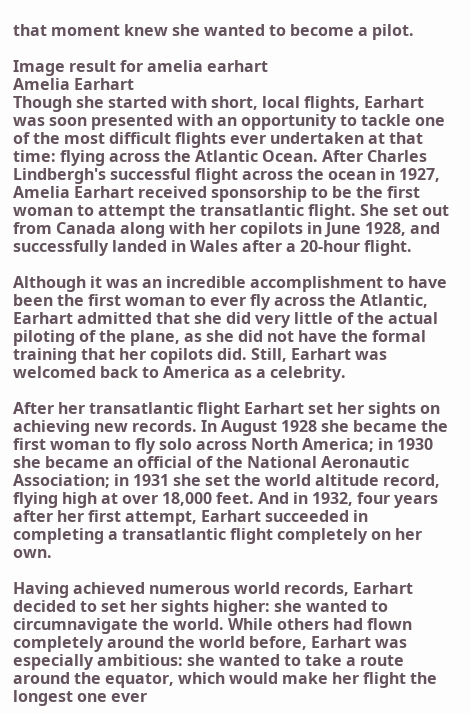that moment knew she wanted to become a pilot.

Image result for amelia earhart
Amelia Earhart
Though she started with short, local flights, Earhart was soon presented with an opportunity to tackle one of the most difficult flights ever undertaken at that time: flying across the Atlantic Ocean. After Charles Lindbergh's successful flight across the ocean in 1927, Amelia Earhart received sponsorship to be the first woman to attempt the transatlantic flight. She set out from Canada along with her copilots in June 1928, and successfully landed in Wales after a 20-hour flight.

Although it was an incredible accomplishment to have been the first woman to ever fly across the Atlantic, Earhart admitted that she did very little of the actual piloting of the plane, as she did not have the formal training that her copilots did. Still, Earhart was welcomed back to America as a celebrity.

After her transatlantic flight Earhart set her sights on achieving new records. In August 1928 she became the first woman to fly solo across North America; in 1930 she became an official of the National Aeronautic Association; in 1931 she set the world altitude record, flying high at over 18,000 feet. And in 1932, four years after her first attempt, Earhart succeeded in completing a transatlantic flight completely on her own.

Having achieved numerous world records, Earhart decided to set her sights higher: she wanted to circumnavigate the world. While others had flown completely around the world before, Earhart was especially ambitious: she wanted to take a route around the equator, which would make her flight the longest one ever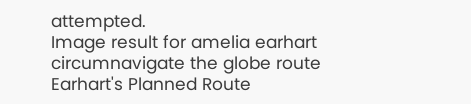attempted.
Image result for amelia earhart circumnavigate the globe route
Earhart's Planned Route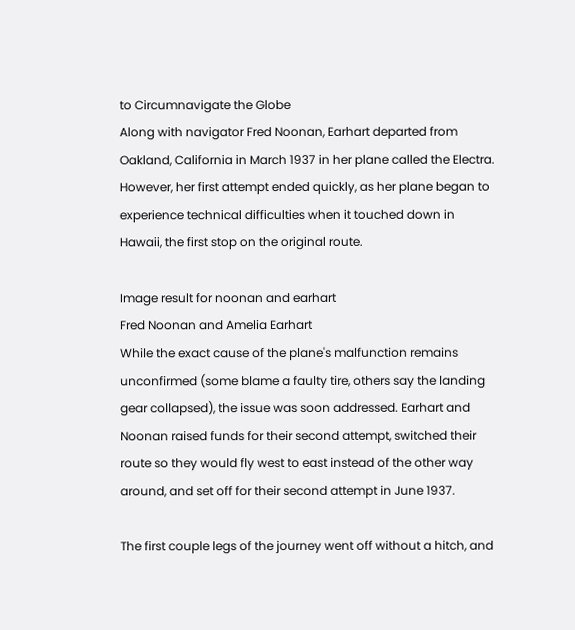to Circumnavigate the Globe
Along with navigator Fred Noonan, Earhart departed from Oakland, California in March 1937 in her plane called the Electra. However, her first attempt ended quickly, as her plane began to experience technical difficulties when it touched down in Hawaii, the first stop on the original route.

Image result for noonan and earhart
Fred Noonan and Amelia Earhart
While the exact cause of the plane's malfunction remains unconfirmed (some blame a faulty tire, others say the landing gear collapsed), the issue was soon addressed. Earhart and Noonan raised funds for their second attempt, switched their route so they would fly west to east instead of the other way around, and set off for their second attempt in June 1937.

The first couple legs of the journey went off without a hitch, and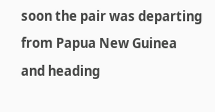soon the pair was departing from Papua New Guinea and heading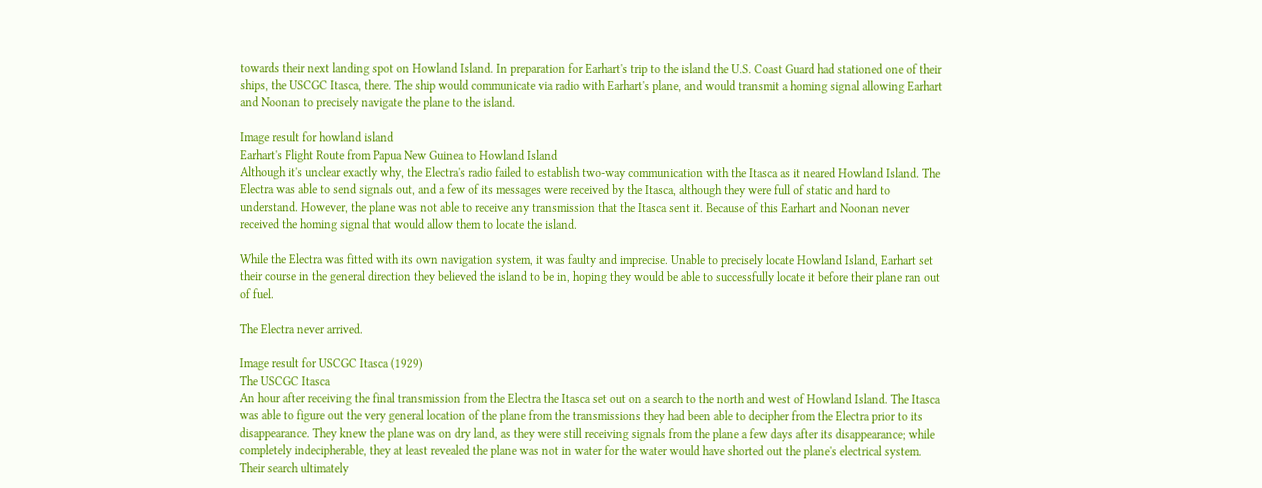towards their next landing spot on Howland Island. In preparation for Earhart's trip to the island the U.S. Coast Guard had stationed one of their ships, the USCGC Itasca, there. The ship would communicate via radio with Earhart's plane, and would transmit a homing signal allowing Earhart and Noonan to precisely navigate the plane to the island.

Image result for howland island
Earhart's Flight Route from Papua New Guinea to Howland Island
Although it's unclear exactly why, the Electra's radio failed to establish two-way communication with the Itasca as it neared Howland Island. The Electra was able to send signals out, and a few of its messages were received by the Itasca, although they were full of static and hard to understand. However, the plane was not able to receive any transmission that the Itasca sent it. Because of this Earhart and Noonan never received the homing signal that would allow them to locate the island.

While the Electra was fitted with its own navigation system, it was faulty and imprecise. Unable to precisely locate Howland Island, Earhart set their course in the general direction they believed the island to be in, hoping they would be able to successfully locate it before their plane ran out of fuel.

The Electra never arrived.

Image result for USCGC Itasca (1929)
The USCGC Itasca
An hour after receiving the final transmission from the Electra the Itasca set out on a search to the north and west of Howland Island. The Itasca was able to figure out the very general location of the plane from the transmissions they had been able to decipher from the Electra prior to its disappearance. They knew the plane was on dry land, as they were still receiving signals from the plane a few days after its disappearance; while completely indecipherable, they at least revealed the plane was not in water for the water would have shorted out the plane's electrical system. Their search ultimately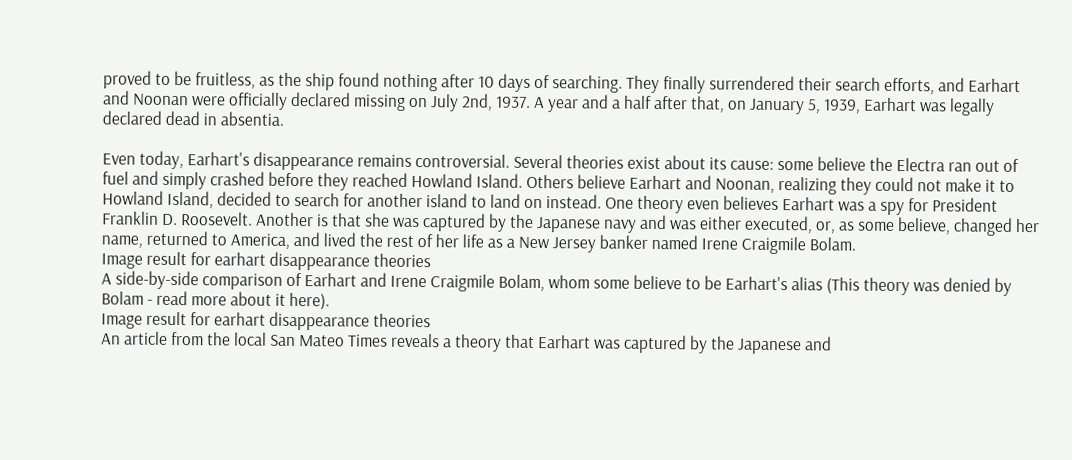proved to be fruitless, as the ship found nothing after 10 days of searching. They finally surrendered their search efforts, and Earhart and Noonan were officially declared missing on July 2nd, 1937. A year and a half after that, on January 5, 1939, Earhart was legally declared dead in absentia.

Even today, Earhart's disappearance remains controversial. Several theories exist about its cause: some believe the Electra ran out of fuel and simply crashed before they reached Howland Island. Others believe Earhart and Noonan, realizing they could not make it to Howland Island, decided to search for another island to land on instead. One theory even believes Earhart was a spy for President Franklin D. Roosevelt. Another is that she was captured by the Japanese navy and was either executed, or, as some believe, changed her name, returned to America, and lived the rest of her life as a New Jersey banker named Irene Craigmile Bolam.
Image result for earhart disappearance theories
A side-by-side comparison of Earhart and Irene Craigmile Bolam, whom some believe to be Earhart's alias (This theory was denied by Bolam - read more about it here).
Image result for earhart disappearance theories
An article from the local San Mateo Times reveals a theory that Earhart was captured by the Japanese and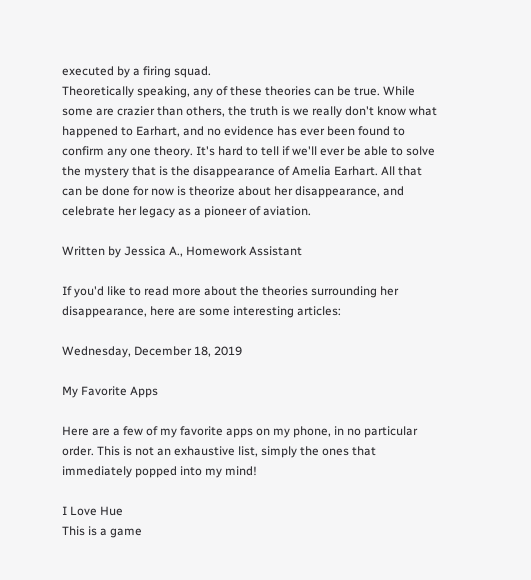executed by a firing squad.
Theoretically speaking, any of these theories can be true. While some are crazier than others, the truth is we really don't know what happened to Earhart, and no evidence has ever been found to confirm any one theory. It's hard to tell if we'll ever be able to solve the mystery that is the disappearance of Amelia Earhart. All that can be done for now is theorize about her disappearance, and celebrate her legacy as a pioneer of aviation.

Written by Jessica A., Homework Assistant

If you'd like to read more about the theories surrounding her disappearance, here are some interesting articles:

Wednesday, December 18, 2019

My Favorite Apps

Here are a few of my favorite apps on my phone, in no particular order. This is not an exhaustive list, simply the ones that immediately popped into my mind!

I Love Hue
This is a game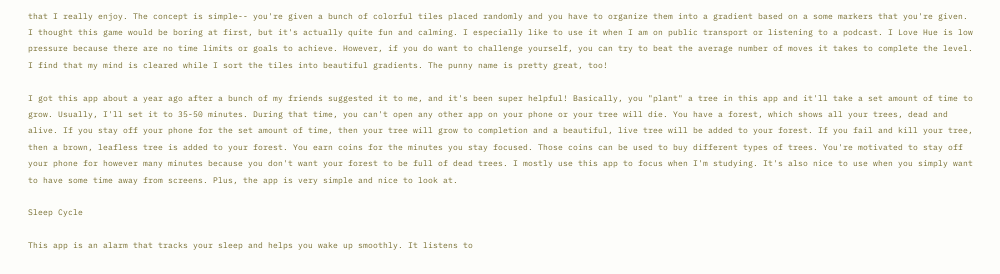that I really enjoy. The concept is simple-- you're given a bunch of colorful tiles placed randomly and you have to organize them into a gradient based on a some markers that you're given. I thought this game would be boring at first, but it's actually quite fun and calming. I especially like to use it when I am on public transport or listening to a podcast. I Love Hue is low pressure because there are no time limits or goals to achieve. However, if you do want to challenge yourself, you can try to beat the average number of moves it takes to complete the level. I find that my mind is cleared while I sort the tiles into beautiful gradients. The punny name is pretty great, too!

I got this app about a year ago after a bunch of my friends suggested it to me, and it's been super helpful! Basically, you "plant" a tree in this app and it'll take a set amount of time to grow. Usually, I'll set it to 35-50 minutes. During that time, you can't open any other app on your phone or your tree will die. You have a forest, which shows all your trees, dead and alive. If you stay off your phone for the set amount of time, then your tree will grow to completion and a beautiful, live tree will be added to your forest. If you fail and kill your tree, then a brown, leafless tree is added to your forest. You earn coins for the minutes you stay focused. Those coins can be used to buy different types of trees. You're motivated to stay off your phone for however many minutes because you don't want your forest to be full of dead trees. I mostly use this app to focus when I'm studying. It's also nice to use when you simply want to have some time away from screens. Plus, the app is very simple and nice to look at.

Sleep Cycle

This app is an alarm that tracks your sleep and helps you wake up smoothly. It listens to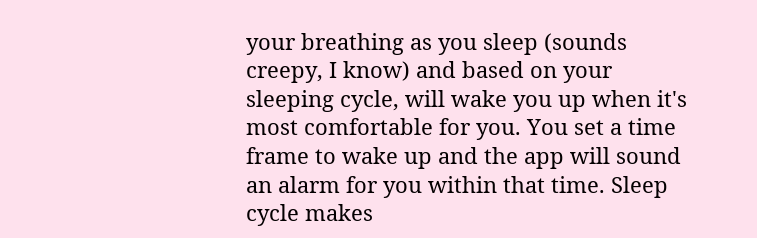your breathing as you sleep (sounds creepy, I know) and based on your sleeping cycle, will wake you up when it's most comfortable for you. You set a time frame to wake up and the app will sound an alarm for you within that time. Sleep cycle makes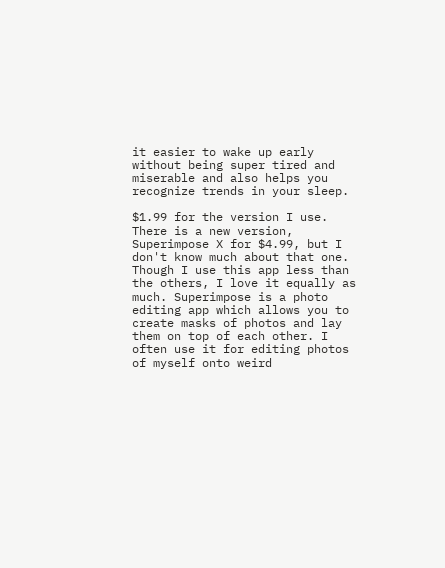it easier to wake up early without being super tired and miserable and also helps you recognize trends in your sleep.

$1.99 for the version I use. There is a new version, Superimpose X for $4.99, but I don't know much about that one.
Though I use this app less than the others, I love it equally as much. Superimpose is a photo editing app which allows you to create masks of photos and lay them on top of each other. I often use it for editing photos of myself onto weird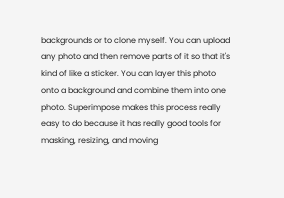backgrounds or to clone myself. You can upload any photo and then remove parts of it so that it's kind of like a sticker. You can layer this photo onto a background and combine them into one photo. Superimpose makes this process really easy to do because it has really good tools for masking, resizing, and moving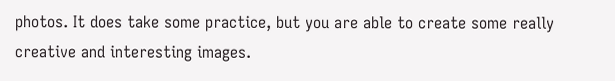photos. It does take some practice, but you are able to create some really creative and interesting images.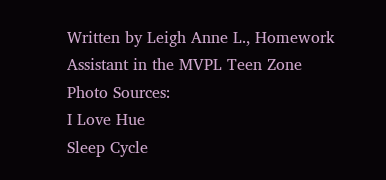Written by Leigh Anne L., Homework Assistant in the MVPL Teen Zone
Photo Sources:
I Love Hue
Sleep Cycle